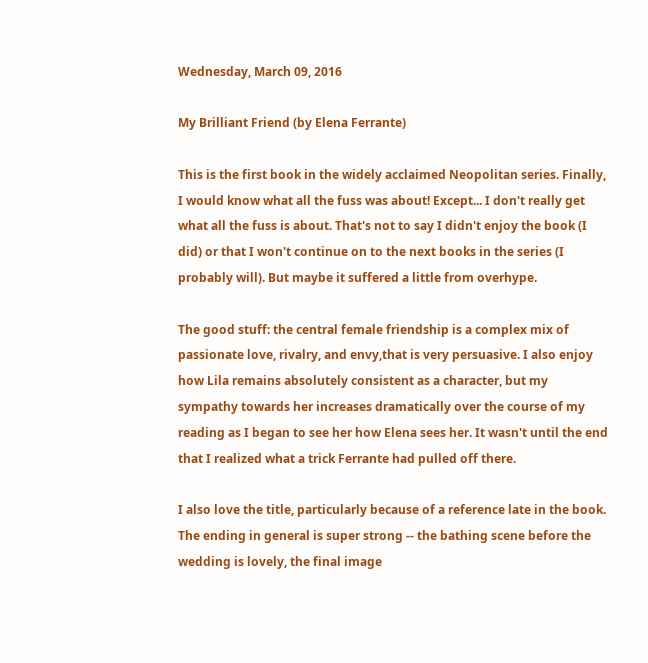Wednesday, March 09, 2016

My Brilliant Friend (by Elena Ferrante)

This is the first book in the widely acclaimed Neopolitan series. Finally, I would know what all the fuss was about! Except... I don't really get what all the fuss is about. That's not to say I didn't enjoy the book (I did) or that I won't continue on to the next books in the series (I probably will). But maybe it suffered a little from overhype.

The good stuff: the central female friendship is a complex mix of passionate love, rivalry, and envy,that is very persuasive. I also enjoy how Lila remains absolutely consistent as a character, but my sympathy towards her increases dramatically over the course of my reading as I began to see her how Elena sees her. It wasn't until the end that I realized what a trick Ferrante had pulled off there.

I also love the title, particularly because of a reference late in the book. The ending in general is super strong -- the bathing scene before the wedding is lovely, the final image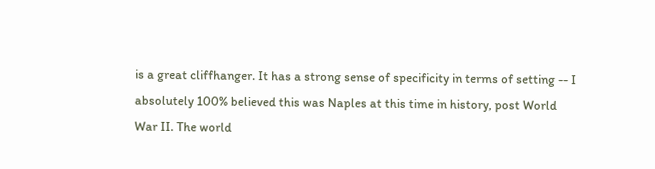is a great cliffhanger. It has a strong sense of specificity in terms of setting -- I absolutely 100% believed this was Naples at this time in history, post World War II. The world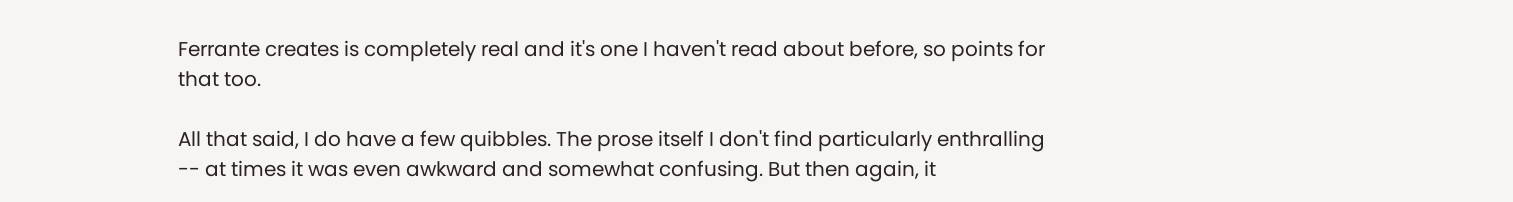Ferrante creates is completely real and it's one I haven't read about before, so points for that too.

All that said, I do have a few quibbles. The prose itself I don't find particularly enthralling -- at times it was even awkward and somewhat confusing. But then again, it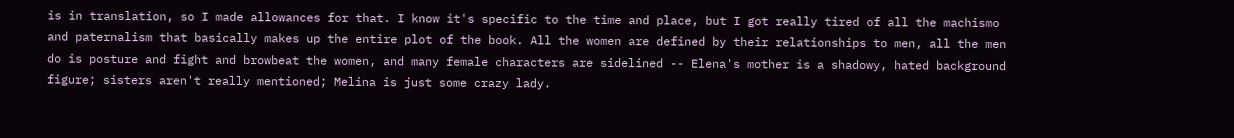is in translation, so I made allowances for that. I know it's specific to the time and place, but I got really tired of all the machismo and paternalism that basically makes up the entire plot of the book. All the women are defined by their relationships to men, all the men do is posture and fight and browbeat the women, and many female characters are sidelined -- Elena's mother is a shadowy, hated background figure; sisters aren't really mentioned; Melina is just some crazy lady.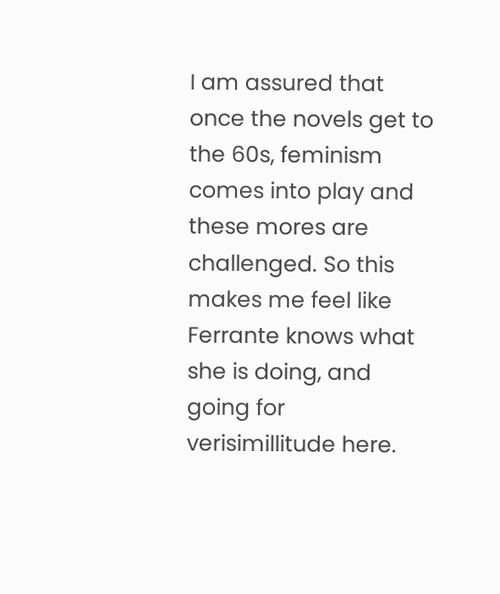I am assured that once the novels get to the 60s, feminism comes into play and these mores are challenged. So this makes me feel like Ferrante knows what she is doing, and going for verisimillitude here.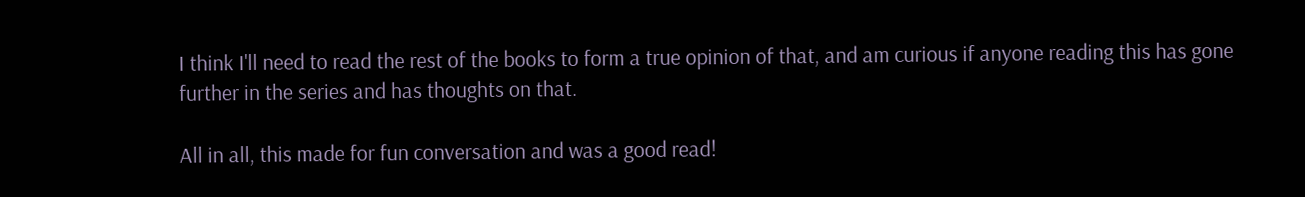I think I'll need to read the rest of the books to form a true opinion of that, and am curious if anyone reading this has gone further in the series and has thoughts on that.

All in all, this made for fun conversation and was a good read!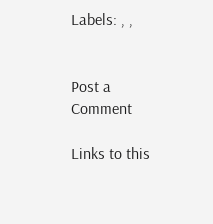Labels: , ,


Post a Comment

Links to this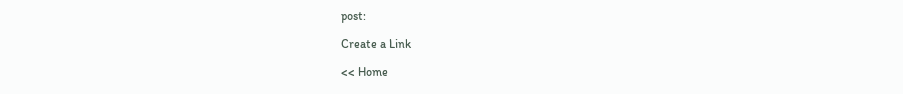post:

Create a Link

<< Home